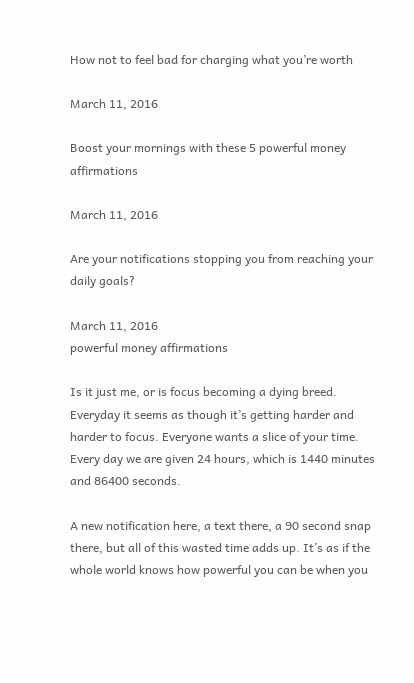How not to feel bad for charging what you’re worth

March 11, 2016

Boost your mornings with these 5 powerful money affirmations

March 11, 2016

Are your notifications stopping you from reaching your daily goals?

March 11, 2016
powerful money affirmations

Is it just me, or is focus becoming a dying breed. Everyday it seems as though it’s getting harder and harder to focus. Everyone wants a slice of your time. Every day we are given 24 hours, which is 1440 minutes and 86400 seconds.

A new notification here, a text there, a 90 second snap there, but all of this wasted time adds up. It’s as if the whole world knows how powerful you can be when you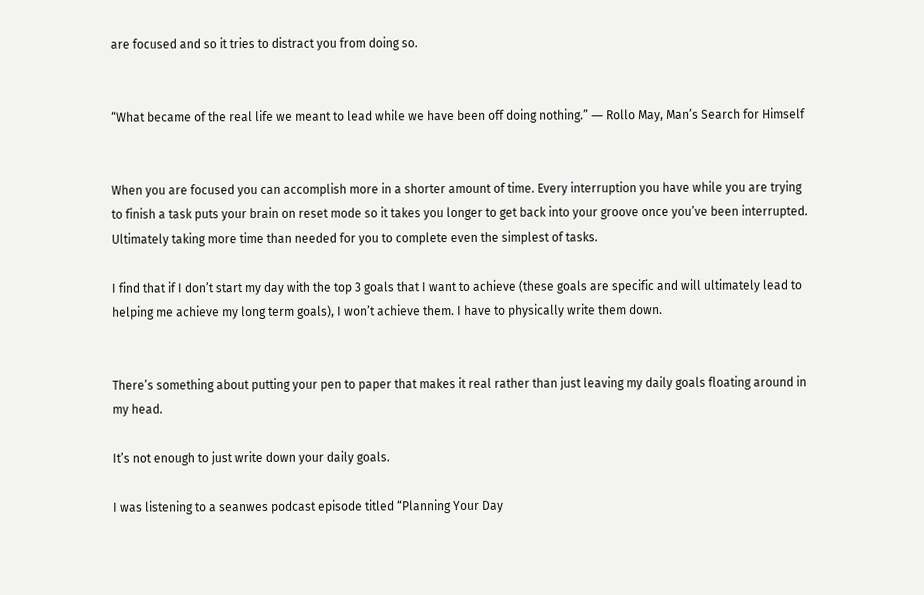are focused and so it tries to distract you from doing so.


“What became of the real life we meant to lead while we have been off doing nothing.” ― Rollo May, Man’s Search for Himself


When you are focused you can accomplish more in a shorter amount of time. Every interruption you have while you are trying to finish a task puts your brain on reset mode so it takes you longer to get back into your groove once you’ve been interrupted. Ultimately taking more time than needed for you to complete even the simplest of tasks.

I find that if I don’t start my day with the top 3 goals that I want to achieve (these goals are specific and will ultimately lead to helping me achieve my long term goals), I won’t achieve them. I have to physically write them down.


There’s something about putting your pen to paper that makes it real rather than just leaving my daily goals floating around in my head.

It’s not enough to just write down your daily goals.

I was listening to a seanwes podcast episode titled “Planning Your Day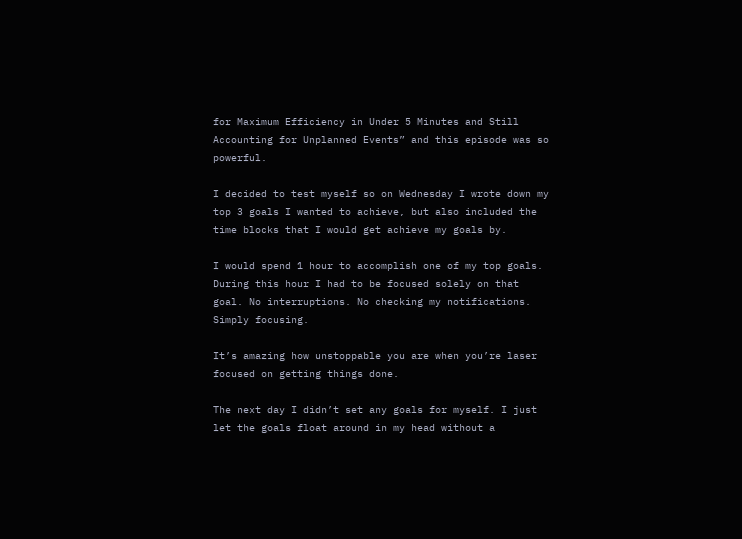for Maximum Efficiency in Under 5 Minutes and Still Accounting for Unplanned Events” and this episode was so powerful.

I decided to test myself so on Wednesday I wrote down my top 3 goals I wanted to achieve, but also included the time blocks that I would get achieve my goals by.

I would spend 1 hour to accomplish one of my top goals. During this hour I had to be focused solely on that goal. No interruptions. No checking my notifications. Simply focusing.

It’s amazing how unstoppable you are when you’re laser focused on getting things done.

The next day I didn’t set any goals for myself. I just let the goals float around in my head without a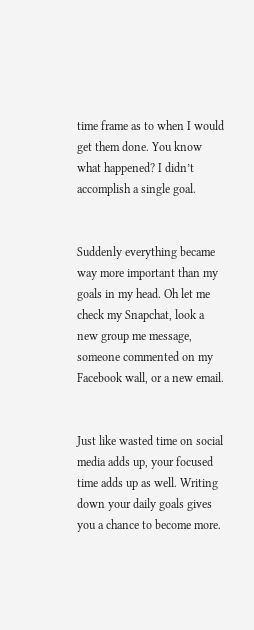time frame as to when I would get them done. You know what happened? I didn’t accomplish a single goal.


Suddenly everything became way more important than my goals in my head. Oh let me check my Snapchat, look a new group me message, someone commented on my Facebook wall, or a new email.


Just like wasted time on social media adds up, your focused time adds up as well. Writing down your daily goals gives you a chance to become more.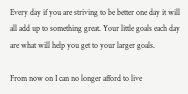Every day if you are striving to be better one day it will all add up to something great. Your little goals each day are what will help you get to your larger goals.

From now on I can no longer afford to live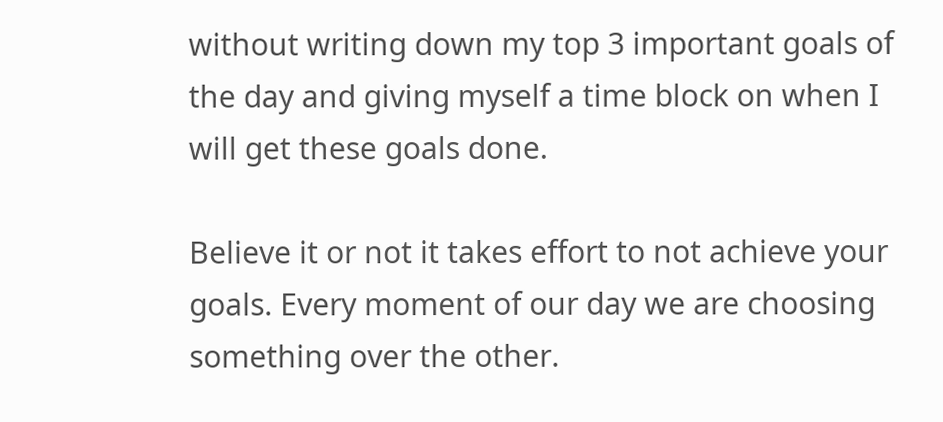without writing down my top 3 important goals of the day and giving myself a time block on when I will get these goals done.

Believe it or not it takes effort to not achieve your goals. Every moment of our day we are choosing something over the other.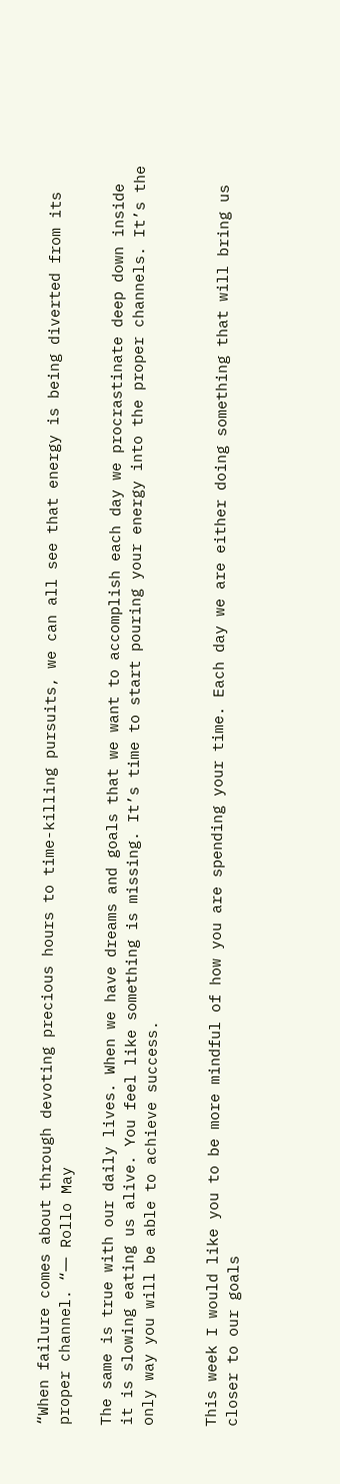“When failure comes about through devoting precious hours to time-killing pursuits, we can all see that energy is being diverted from its proper channel. “― Rollo May

The same is true with our daily lives. When we have dreams and goals that we want to accomplish each day we procrastinate deep down inside it is slowing eating us alive. You feel like something is missing. It’s time to start pouring your energy into the proper channels. It’s the only way you will be able to achieve success.


This week I would like you to be more mindful of how you are spending your time. Each day we are either doing something that will bring us closer to our goals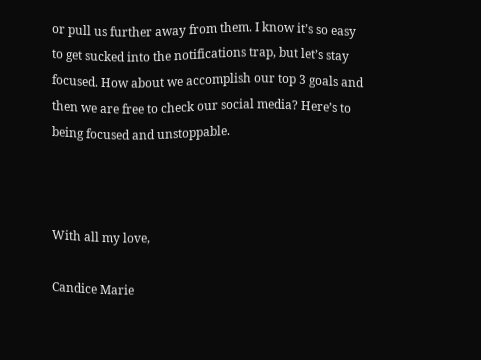or pull us further away from them. I know it’s so easy to get sucked into the notifications trap, but let’s stay focused. How about we accomplish our top 3 goals and then we are free to check our social media? Here’s to being focused and unstoppable.



With all my love,

Candice Marie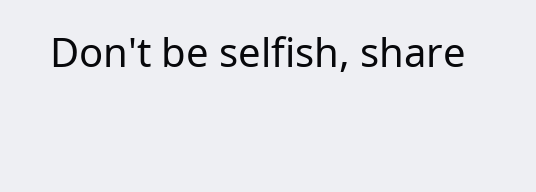Don't be selfish, share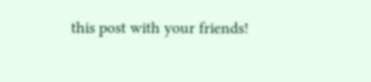this post with your friends!